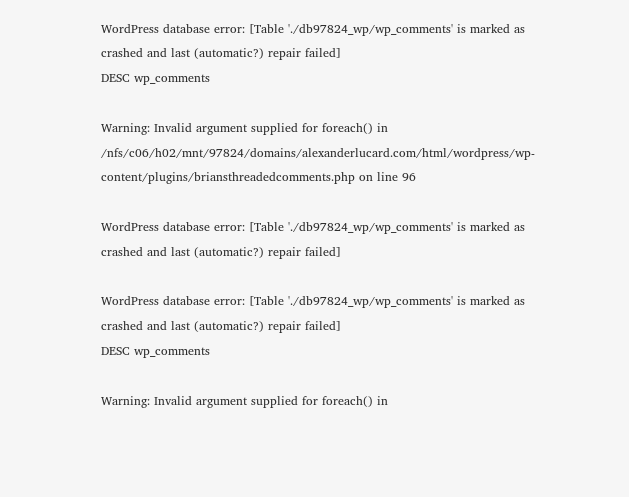WordPress database error: [Table './db97824_wp/wp_comments' is marked as crashed and last (automatic?) repair failed]
DESC wp_comments

Warning: Invalid argument supplied for foreach() in /nfs/c06/h02/mnt/97824/domains/alexanderlucard.com/html/wordpress/wp-content/plugins/briansthreadedcomments.php on line 96

WordPress database error: [Table './db97824_wp/wp_comments' is marked as crashed and last (automatic?) repair failed]

WordPress database error: [Table './db97824_wp/wp_comments' is marked as crashed and last (automatic?) repair failed]
DESC wp_comments

Warning: Invalid argument supplied for foreach() in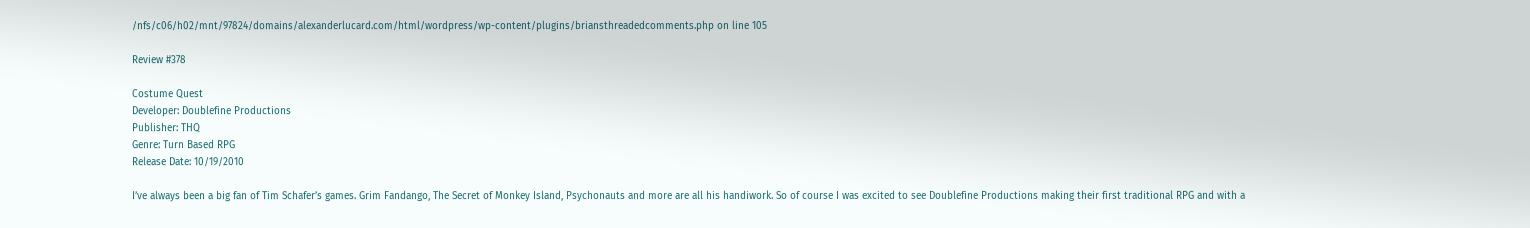/nfs/c06/h02/mnt/97824/domains/alexanderlucard.com/html/wordpress/wp-content/plugins/briansthreadedcomments.php on line 105

Review #378

Costume Quest
Developer: Doublefine Productions
Publisher: THQ
Genre: Turn Based RPG
Release Date: 10/19/2010

I’ve always been a big fan of Tim Schafer’s games. Grim Fandango, The Secret of Monkey Island, Psychonauts and more are all his handiwork. So of course I was excited to see Doublefine Productions making their first traditional RPG and with a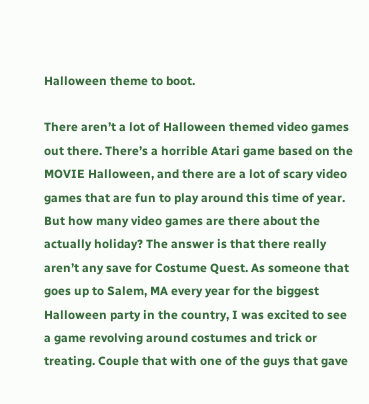Halloween theme to boot.

There aren’t a lot of Halloween themed video games out there. There’s a horrible Atari game based on the MOVIE Halloween, and there are a lot of scary video games that are fun to play around this time of year. But how many video games are there about the actually holiday? The answer is that there really aren’t any save for Costume Quest. As someone that goes up to Salem, MA every year for the biggest Halloween party in the country, I was excited to see a game revolving around costumes and trick or treating. Couple that with one of the guys that gave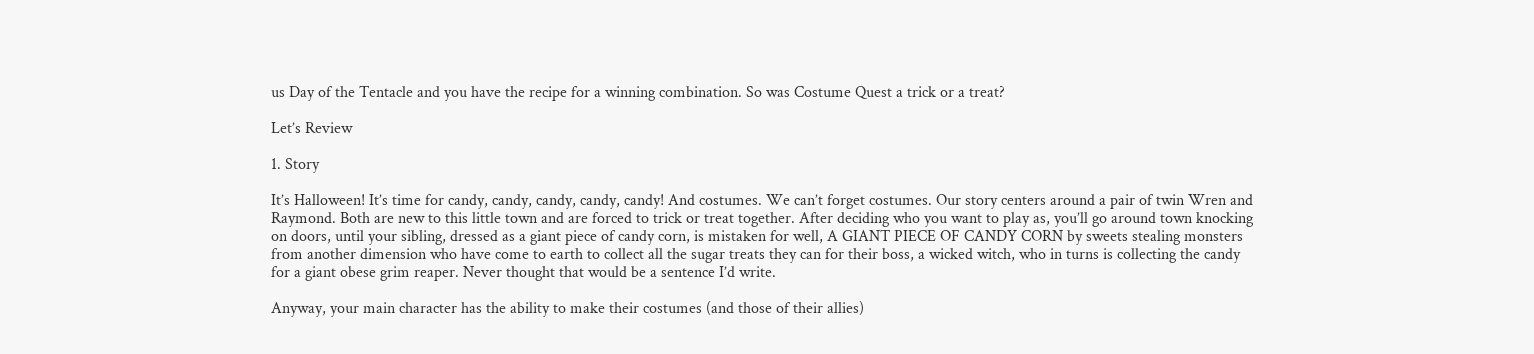us Day of the Tentacle and you have the recipe for a winning combination. So was Costume Quest a trick or a treat?

Let’s Review

1. Story

It’s Halloween! It’s time for candy, candy, candy, candy, candy! And costumes. We can’t forget costumes. Our story centers around a pair of twin Wren and Raymond. Both are new to this little town and are forced to trick or treat together. After deciding who you want to play as, you’ll go around town knocking on doors, until your sibling, dressed as a giant piece of candy corn, is mistaken for well, A GIANT PIECE OF CANDY CORN by sweets stealing monsters from another dimension who have come to earth to collect all the sugar treats they can for their boss, a wicked witch, who in turns is collecting the candy for a giant obese grim reaper. Never thought that would be a sentence I’d write.

Anyway, your main character has the ability to make their costumes (and those of their allies)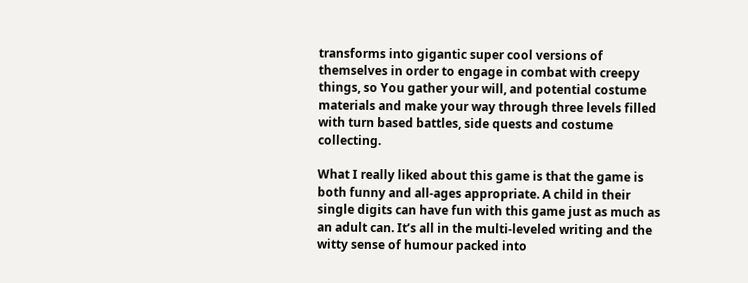transforms into gigantic super cool versions of themselves in order to engage in combat with creepy things, so You gather your will, and potential costume materials and make your way through three levels filled with turn based battles, side quests and costume collecting.

What I really liked about this game is that the game is both funny and all-ages appropriate. A child in their single digits can have fun with this game just as much as an adult can. It’s all in the multi-leveled writing and the witty sense of humour packed into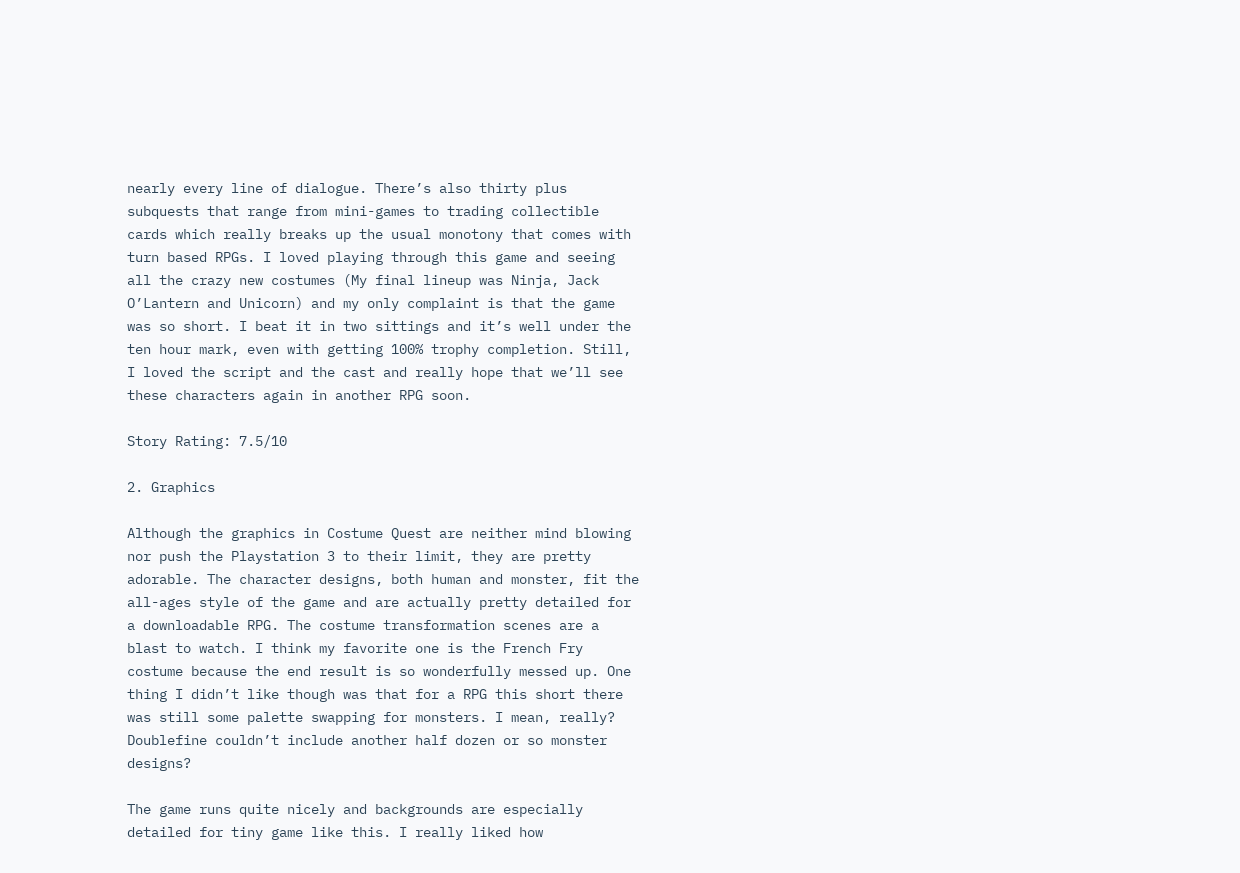nearly every line of dialogue. There’s also thirty plus subquests that range from mini-games to trading collectible cards which really breaks up the usual monotony that comes with turn based RPGs. I loved playing through this game and seeing all the crazy new costumes (My final lineup was Ninja, Jack O’Lantern and Unicorn) and my only complaint is that the game was so short. I beat it in two sittings and it’s well under the ten hour mark, even with getting 100% trophy completion. Still, I loved the script and the cast and really hope that we’ll see these characters again in another RPG soon.

Story Rating: 7.5/10

2. Graphics

Although the graphics in Costume Quest are neither mind blowing nor push the Playstation 3 to their limit, they are pretty adorable. The character designs, both human and monster, fit the all-ages style of the game and are actually pretty detailed for a downloadable RPG. The costume transformation scenes are a blast to watch. I think my favorite one is the French Fry costume because the end result is so wonderfully messed up. One thing I didn’t like though was that for a RPG this short there was still some palette swapping for monsters. I mean, really? Doublefine couldn’t include another half dozen or so monster designs?

The game runs quite nicely and backgrounds are especially detailed for tiny game like this. I really liked how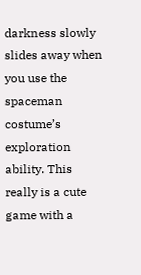darkness slowly slides away when you use the spaceman costume’s exploration ability. This really is a cute game with a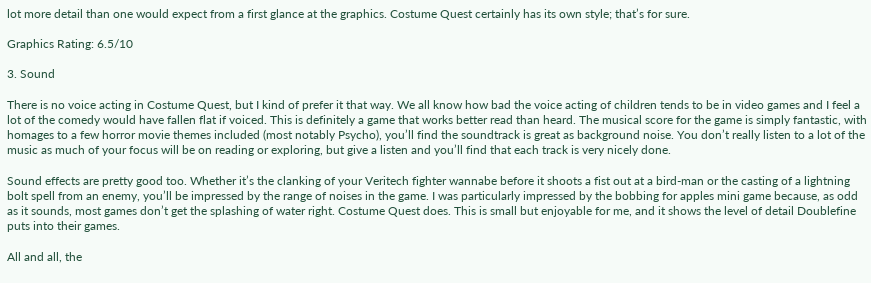lot more detail than one would expect from a first glance at the graphics. Costume Quest certainly has its own style; that’s for sure.

Graphics Rating: 6.5/10

3. Sound

There is no voice acting in Costume Quest, but I kind of prefer it that way. We all know how bad the voice acting of children tends to be in video games and I feel a lot of the comedy would have fallen flat if voiced. This is definitely a game that works better read than heard. The musical score for the game is simply fantastic, with homages to a few horror movie themes included (most notably Psycho), you’ll find the soundtrack is great as background noise. You don’t really listen to a lot of the music as much of your focus will be on reading or exploring, but give a listen and you’ll find that each track is very nicely done.

Sound effects are pretty good too. Whether it’s the clanking of your Veritech fighter wannabe before it shoots a fist out at a bird-man or the casting of a lightning bolt spell from an enemy, you’ll be impressed by the range of noises in the game. I was particularly impressed by the bobbing for apples mini game because, as odd as it sounds, most games don’t get the splashing of water right. Costume Quest does. This is small but enjoyable for me, and it shows the level of detail Doublefine puts into their games.

All and all, the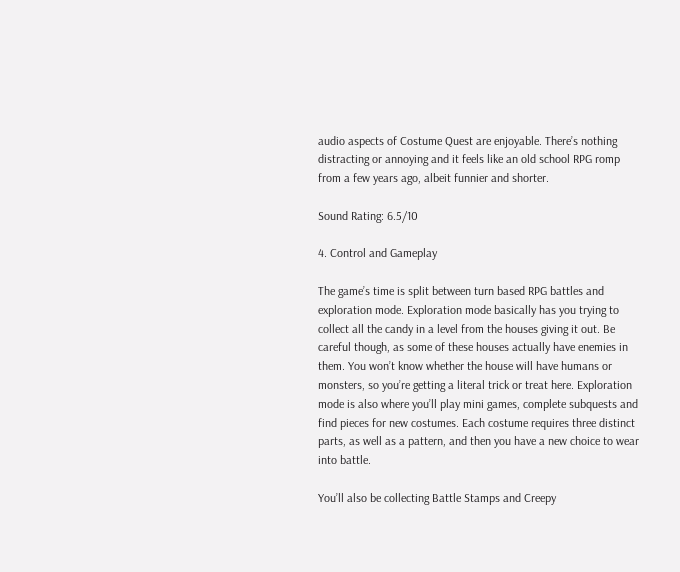audio aspects of Costume Quest are enjoyable. There’s nothing distracting or annoying and it feels like an old school RPG romp from a few years ago, albeit funnier and shorter.

Sound Rating: 6.5/10

4. Control and Gameplay

The game’s time is split between turn based RPG battles and exploration mode. Exploration mode basically has you trying to collect all the candy in a level from the houses giving it out. Be careful though, as some of these houses actually have enemies in them. You won’t know whether the house will have humans or monsters, so you’re getting a literal trick or treat here. Exploration mode is also where you’ll play mini games, complete subquests and find pieces for new costumes. Each costume requires three distinct parts, as well as a pattern, and then you have a new choice to wear into battle.

You’ll also be collecting Battle Stamps and Creepy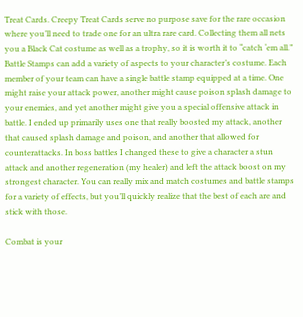Treat Cards. Creepy Treat Cards serve no purpose save for the rare occasion where you’ll need to trade one for an ultra rare card. Collecting them all nets you a Black Cat costume as well as a trophy, so it is worth it to “catch ‘em all.” Battle Stamps can add a variety of aspects to your character’s costume. Each member of your team can have a single battle stamp equipped at a time. One might raise your attack power, another might cause poison splash damage to your enemies, and yet another might give you a special offensive attack in battle. I ended up primarily uses one that really boosted my attack, another that caused splash damage and poison, and another that allowed for counterattacks. In boss battles I changed these to give a character a stun attack and another regeneration (my healer) and left the attack boost on my strongest character. You can really mix and match costumes and battle stamps for a variety of effects, but you’ll quickly realize that the best of each are and stick with those.

Combat is your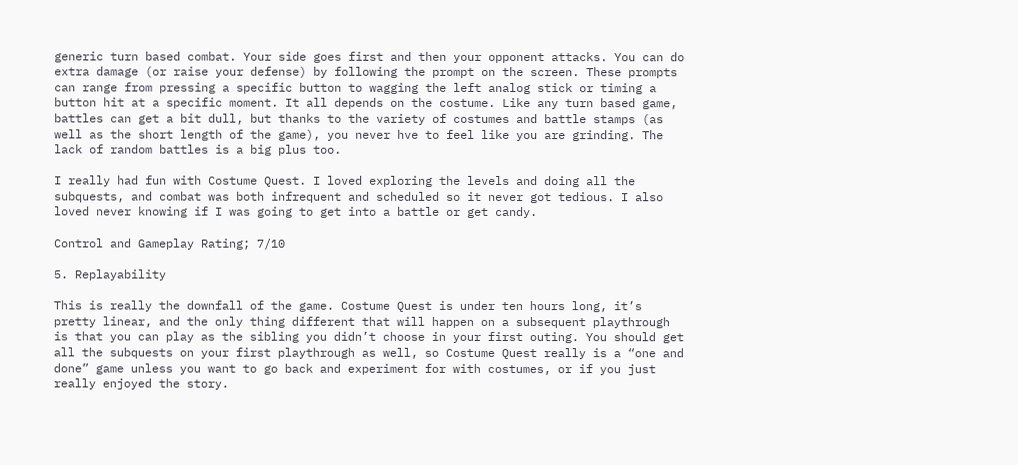generic turn based combat. Your side goes first and then your opponent attacks. You can do extra damage (or raise your defense) by following the prompt on the screen. These prompts can range from pressing a specific button to wagging the left analog stick or timing a button hit at a specific moment. It all depends on the costume. Like any turn based game, battles can get a bit dull, but thanks to the variety of costumes and battle stamps (as well as the short length of the game), you never hve to feel like you are grinding. The lack of random battles is a big plus too.

I really had fun with Costume Quest. I loved exploring the levels and doing all the subquests, and combat was both infrequent and scheduled so it never got tedious. I also loved never knowing if I was going to get into a battle or get candy.

Control and Gameplay Rating; 7/10

5. Replayability

This is really the downfall of the game. Costume Quest is under ten hours long, it’s pretty linear, and the only thing different that will happen on a subsequent playthrough is that you can play as the sibling you didn’t choose in your first outing. You should get all the subquests on your first playthrough as well, so Costume Quest really is a “one and done” game unless you want to go back and experiment for with costumes, or if you just really enjoyed the story.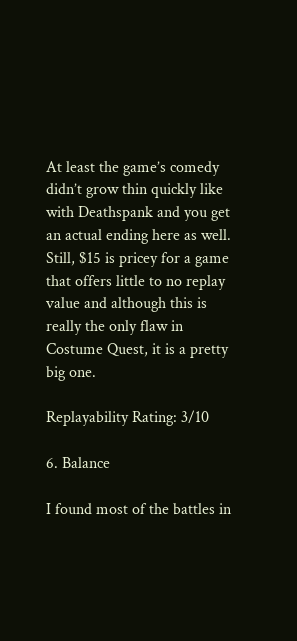At least the game’s comedy didn’t grow thin quickly like with Deathspank and you get an actual ending here as well. Still, $15 is pricey for a game that offers little to no replay value and although this is really the only flaw in Costume Quest, it is a pretty big one.

Replayability Rating: 3/10

6. Balance

I found most of the battles in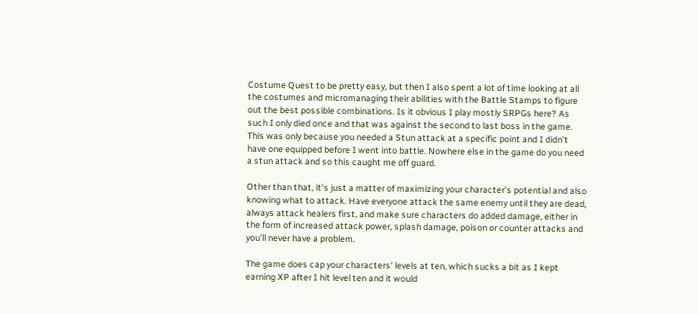Costume Quest to be pretty easy, but then I also spent a lot of time looking at all the costumes and micromanaging their abilities with the Battle Stamps to figure out the best possible combinations. Is it obvious I play mostly SRPGs here? As such I only died once and that was against the second to last boss in the game. This was only because you needed a Stun attack at a specific point and I didn’t have one equipped before I went into battle. Nowhere else in the game do you need a stun attack and so this caught me off guard.

Other than that, it’s just a matter of maximizing your character’s potential and also knowing what to attack. Have everyone attack the same enemy until they are dead, always attack healers first, and make sure characters do added damage, either in the form of increased attack power, splash damage, poison or counter attacks and you’ll never have a problem.

The game does cap your characters’ levels at ten, which sucks a bit as I kept earning XP after I hit level ten and it would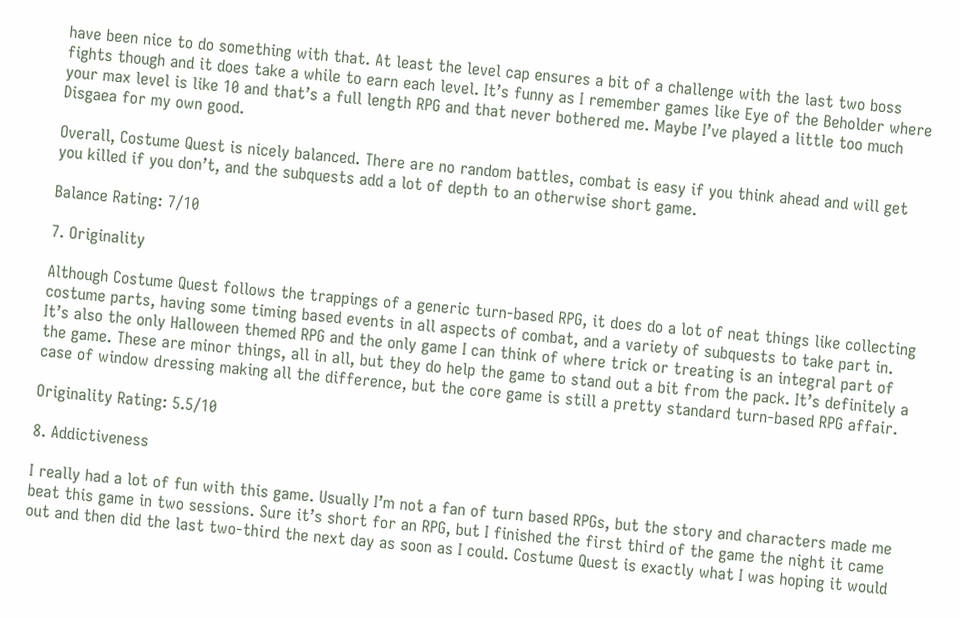have been nice to do something with that. At least the level cap ensures a bit of a challenge with the last two boss fights though and it does take a while to earn each level. It’s funny as I remember games like Eye of the Beholder where your max level is like 10 and that’s a full length RPG and that never bothered me. Maybe I’ve played a little too much Disgaea for my own good.

Overall, Costume Quest is nicely balanced. There are no random battles, combat is easy if you think ahead and will get you killed if you don’t, and the subquests add a lot of depth to an otherwise short game.

Balance Rating: 7/10

7. Originality

Although Costume Quest follows the trappings of a generic turn-based RPG, it does do a lot of neat things like collecting costume parts, having some timing based events in all aspects of combat, and a variety of subquests to take part in. It’s also the only Halloween themed RPG and the only game I can think of where trick or treating is an integral part of the game. These are minor things, all in all, but they do help the game to stand out a bit from the pack. It’s definitely a case of window dressing making all the difference, but the core game is still a pretty standard turn-based RPG affair.

Originality Rating: 5.5/10

8. Addictiveness

I really had a lot of fun with this game. Usually I’m not a fan of turn based RPGs, but the story and characters made me beat this game in two sessions. Sure it’s short for an RPG, but I finished the first third of the game the night it came out and then did the last two-third the next day as soon as I could. Costume Quest is exactly what I was hoping it would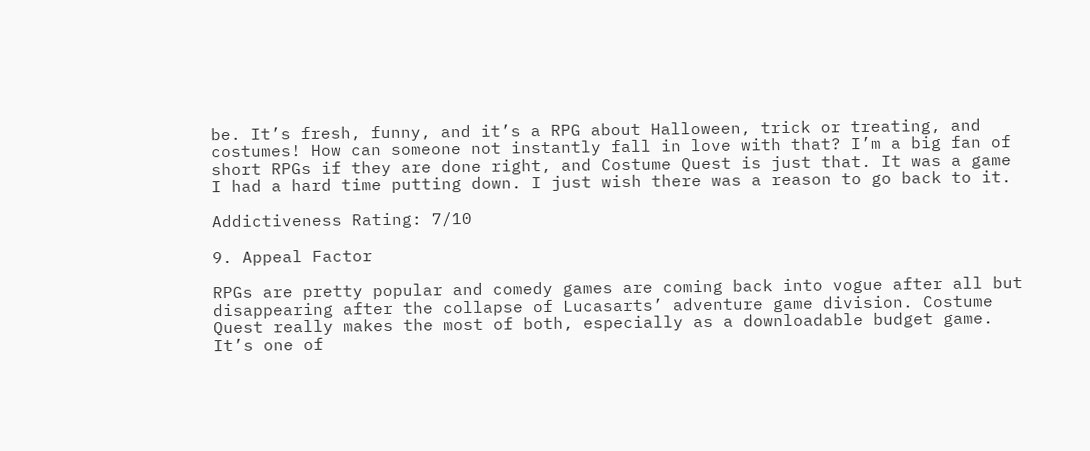be. It’s fresh, funny, and it’s a RPG about Halloween, trick or treating, and costumes! How can someone not instantly fall in love with that? I’m a big fan of short RPGs if they are done right, and Costume Quest is just that. It was a game I had a hard time putting down. I just wish there was a reason to go back to it.

Addictiveness Rating: 7/10

9. Appeal Factor

RPGs are pretty popular and comedy games are coming back into vogue after all but disappearing after the collapse of Lucasarts’ adventure game division. Costume Quest really makes the most of both, especially as a downloadable budget game. It’s one of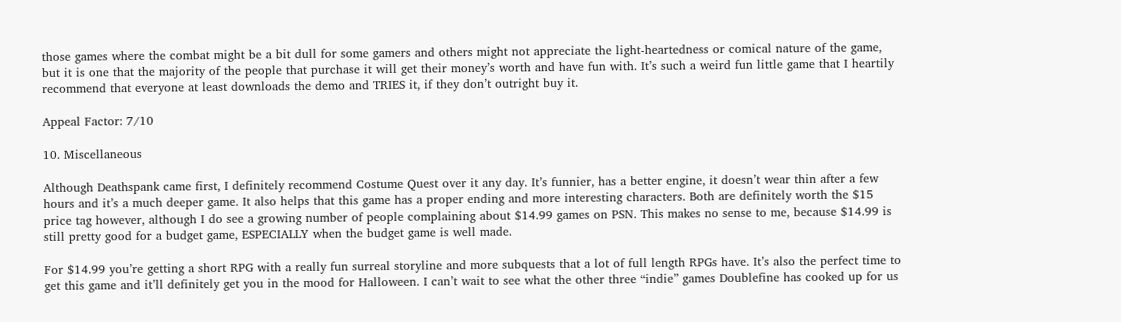those games where the combat might be a bit dull for some gamers and others might not appreciate the light-heartedness or comical nature of the game, but it is one that the majority of the people that purchase it will get their money’s worth and have fun with. It’s such a weird fun little game that I heartily recommend that everyone at least downloads the demo and TRIES it, if they don’t outright buy it.

Appeal Factor: 7/10

10. Miscellaneous

Although Deathspank came first, I definitely recommend Costume Quest over it any day. It’s funnier, has a better engine, it doesn’t wear thin after a few hours and it’s a much deeper game. It also helps that this game has a proper ending and more interesting characters. Both are definitely worth the $15 price tag however, although I do see a growing number of people complaining about $14.99 games on PSN. This makes no sense to me, because $14.99 is still pretty good for a budget game, ESPECIALLY when the budget game is well made.

For $14.99 you’re getting a short RPG with a really fun surreal storyline and more subquests that a lot of full length RPGs have. It’s also the perfect time to get this game and it’ll definitely get you in the mood for Halloween. I can’t wait to see what the other three “indie” games Doublefine has cooked up for us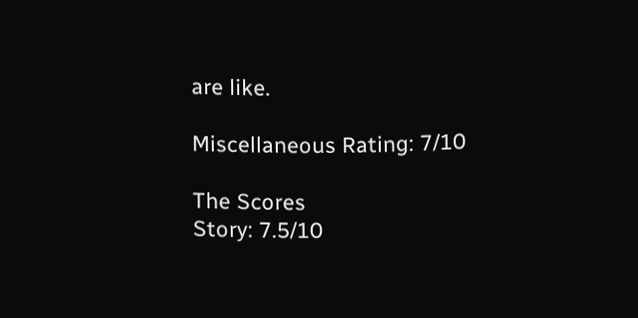are like.

Miscellaneous Rating: 7/10

The Scores
Story: 7.5/10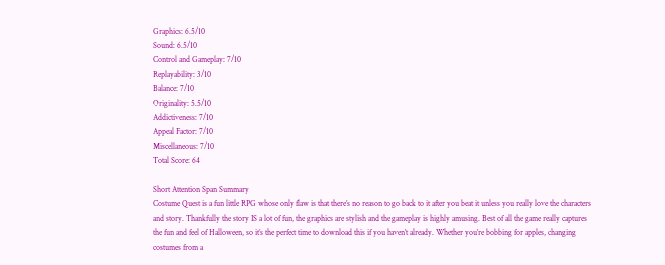Graphics: 6.5/10
Sound: 6.5/10
Control and Gameplay: 7/10
Replayability: 3/10
Balance: 7/10
Originality: 5.5/10
Addictiveness: 7/10
Appeal Factor: 7/10
Miscellaneous: 7/10
Total Score: 64

Short Attention Span Summary
Costume Quest is a fun little RPG whose only flaw is that there’s no reason to go back to it after you beat it unless you really love the characters and story. Thankfully the story IS a lot of fun, the graphics are stylish and the gameplay is highly amusing. Best of all the game really captures the fun and feel of Halloween, so it’s the perfect time to download this if you haven’t already. Whether you’re bobbing for apples, changing costumes from a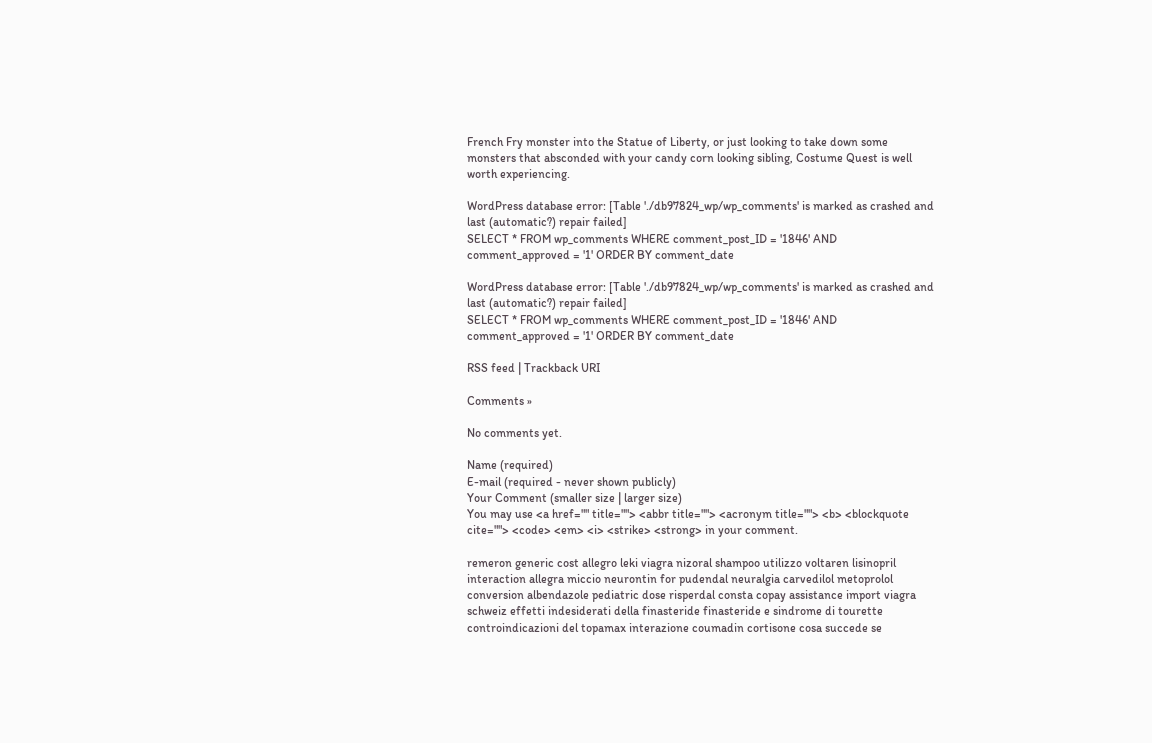French Fry monster into the Statue of Liberty, or just looking to take down some monsters that absconded with your candy corn looking sibling, Costume Quest is well worth experiencing.

WordPress database error: [Table './db97824_wp/wp_comments' is marked as crashed and last (automatic?) repair failed]
SELECT * FROM wp_comments WHERE comment_post_ID = '1846' AND comment_approved = '1' ORDER BY comment_date

WordPress database error: [Table './db97824_wp/wp_comments' is marked as crashed and last (automatic?) repair failed]
SELECT * FROM wp_comments WHERE comment_post_ID = '1846' AND comment_approved = '1' ORDER BY comment_date

RSS feed | Trackback URI

Comments »

No comments yet.

Name (required)
E-mail (required - never shown publicly)
Your Comment (smaller size | larger size)
You may use <a href="" title=""> <abbr title=""> <acronym title=""> <b> <blockquote cite=""> <code> <em> <i> <strike> <strong> in your comment.

remeron generic cost allegro leki viagra nizoral shampoo utilizzo voltaren lisinopril interaction allegra miccio neurontin for pudendal neuralgia carvedilol metoprolol conversion albendazole pediatric dose risperdal consta copay assistance import viagra schweiz effetti indesiderati della finasteride finasteride e sindrome di tourette controindicazioni del topamax interazione coumadin cortisone cosa succede se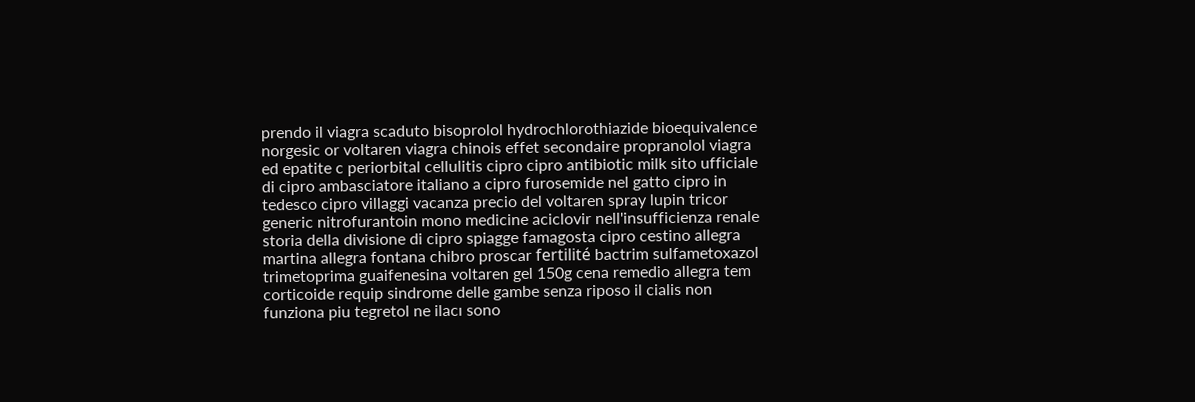prendo il viagra scaduto bisoprolol hydrochlorothiazide bioequivalence norgesic or voltaren viagra chinois effet secondaire propranolol viagra ed epatite c periorbital cellulitis cipro cipro antibiotic milk sito ufficiale di cipro ambasciatore italiano a cipro furosemide nel gatto cipro in tedesco cipro villaggi vacanza precio del voltaren spray lupin tricor generic nitrofurantoin mono medicine aciclovir nell'insufficienza renale storia della divisione di cipro spiagge famagosta cipro cestino allegra martina allegra fontana chibro proscar fertilité bactrim sulfametoxazol trimetoprima guaifenesina voltaren gel 150g cena remedio allegra tem corticoide requip sindrome delle gambe senza riposo il cialis non funziona piu tegretol ne ilacı sono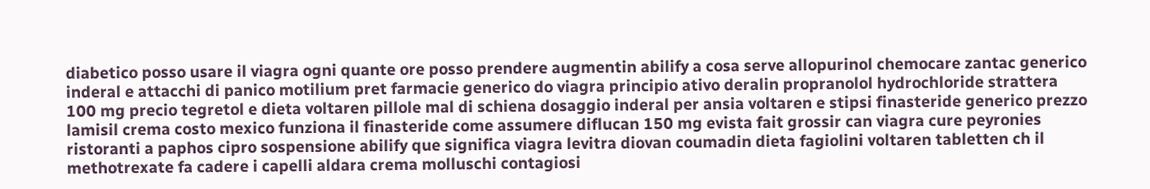diabetico posso usare il viagra ogni quante ore posso prendere augmentin abilify a cosa serve allopurinol chemocare zantac generico inderal e attacchi di panico motilium pret farmacie generico do viagra principio ativo deralin propranolol hydrochloride strattera 100 mg precio tegretol e dieta voltaren pillole mal di schiena dosaggio inderal per ansia voltaren e stipsi finasteride generico prezzo lamisil crema costo mexico funziona il finasteride come assumere diflucan 150 mg evista fait grossir can viagra cure peyronies ristoranti a paphos cipro sospensione abilify que significa viagra levitra diovan coumadin dieta fagiolini voltaren tabletten ch il methotrexate fa cadere i capelli aldara crema molluschi contagiosi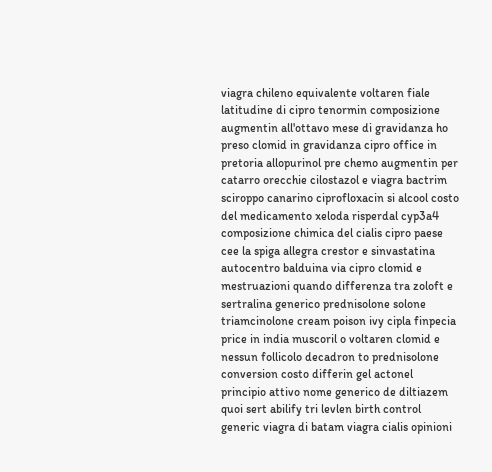viagra chileno equivalente voltaren fiale latitudine di cipro tenormin composizione augmentin all'ottavo mese di gravidanza ho preso clomid in gravidanza cipro office in pretoria allopurinol pre chemo augmentin per catarro orecchie cilostazol e viagra bactrim sciroppo canarino ciprofloxacin si alcool costo del medicamento xeloda risperdal cyp3a4 composizione chimica del cialis cipro paese cee la spiga allegra crestor e sinvastatina autocentro balduina via cipro clomid e mestruazioni quando differenza tra zoloft e sertralina generico prednisolone solone triamcinolone cream poison ivy cipla finpecia price in india muscoril o voltaren clomid e nessun follicolo decadron to prednisolone conversion costo differin gel actonel principio attivo nome generico de diltiazem quoi sert abilify tri levlen birth control generic viagra di batam viagra cialis opinioni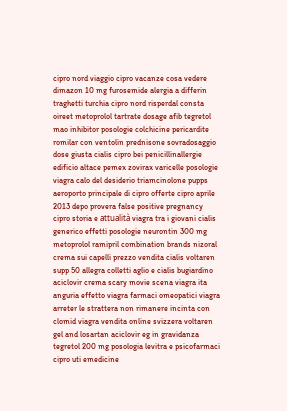cipro nord viaggio cipro vacanze cosa vedere dimazon 10 mg furosemide alergia a differin traghetti turchia cipro nord risperdal consta oireet metoprolol tartrate dosage afib tegretol mao inhibitor posologie colchicine pericardite romilar con ventolin prednisone sovradosaggio dose giusta cialis cipro bei penicillinallergie edificio altace pemex zovirax varicelle posologie viagra calo del desiderio triamcinolone pupps aeroporto principale di cipro offerte cipro aprile 2013 depo provera false positive pregnancy cipro storia e attualità viagra tra i giovani cialis generico effetti posologie neurontin 300 mg metoprolol ramipril combination brands nizoral crema sui capelli prezzo vendita cialis voltaren supp 50 allegra colletti aglio e cialis bugiardino aciclovir crema scary movie scena viagra ita anguria effetto viagra farmaci omeopatici viagra arreter le strattera non rimanere incinta con clomid viagra vendita online svizzera voltaren gel and losartan aciclovir eg in gravidanza tegretol 200 mg posologia levitra e psicofarmaci cipro uti emedicine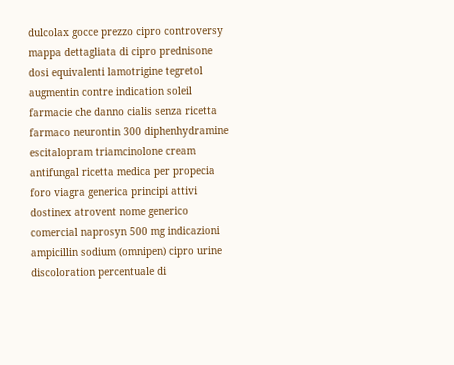dulcolax gocce prezzo cipro controversy mappa dettagliata di cipro prednisone dosi equivalenti lamotrigine tegretol augmentin contre indication soleil farmacie che danno cialis senza ricetta farmaco neurontin 300 diphenhydramine escitalopram triamcinolone cream antifungal ricetta medica per propecia foro viagra generica principi attivi dostinex atrovent nome generico comercial naprosyn 500 mg indicazioni ampicillin sodium (omnipen) cipro urine discoloration percentuale di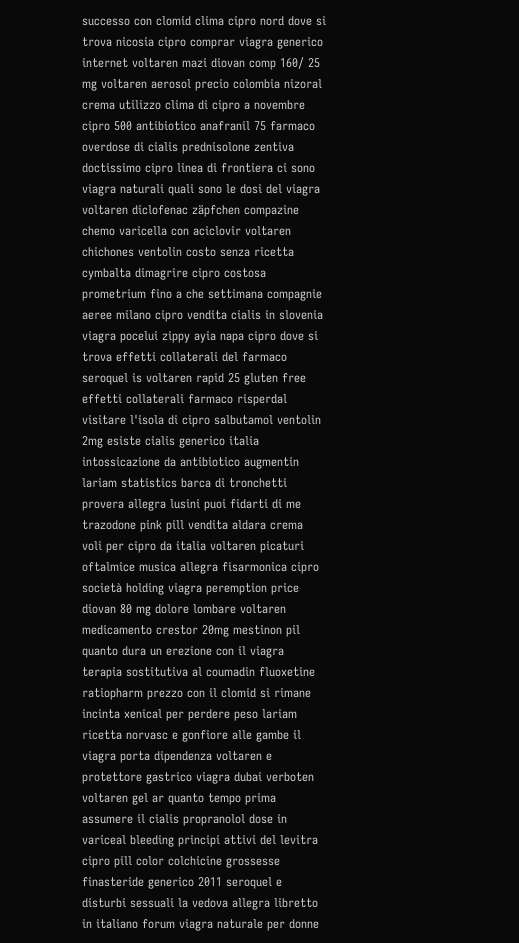successo con clomid clima cipro nord dove si trova nicosia cipro comprar viagra generico internet voltaren mazi diovan comp 160/ 25 mg voltaren aerosol precio colombia nizoral crema utilizzo clima di cipro a novembre cipro 500 antibiotico anafranil 75 farmaco overdose di cialis prednisolone zentiva doctissimo cipro linea di frontiera ci sono viagra naturali quali sono le dosi del viagra voltaren diclofenac zäpfchen compazine chemo varicella con aciclovir voltaren chichones ventolin costo senza ricetta cymbalta dimagrire cipro costosa prometrium fino a che settimana compagnie aeree milano cipro vendita cialis in slovenia viagra pocelui zippy ayia napa cipro dove si trova effetti collaterali del farmaco seroquel is voltaren rapid 25 gluten free effetti collaterali farmaco risperdal visitare l'isola di cipro salbutamol ventolin 2mg esiste cialis generico italia intossicazione da antibiotico augmentin lariam statistics barca di tronchetti provera allegra lusini puoi fidarti di me trazodone pink pill vendita aldara crema voli per cipro da italia voltaren picaturi oftalmice musica allegra fisarmonica cipro società holding viagra peremption price diovan 80 mg dolore lombare voltaren medicamento crestor 20mg mestinon pil quanto dura un erezione con il viagra terapia sostitutiva al coumadin fluoxetine ratiopharm prezzo con il clomid si rimane incinta xenical per perdere peso lariam ricetta norvasc e gonfiore alle gambe il viagra porta dipendenza voltaren e protettore gastrico viagra dubai verboten voltaren gel ar quanto tempo prima assumere il cialis propranolol dose in variceal bleeding principi attivi del levitra cipro pill color colchicine grossesse finasteride generico 2011 seroquel e disturbi sessuali la vedova allegra libretto in italiano forum viagra naturale per donne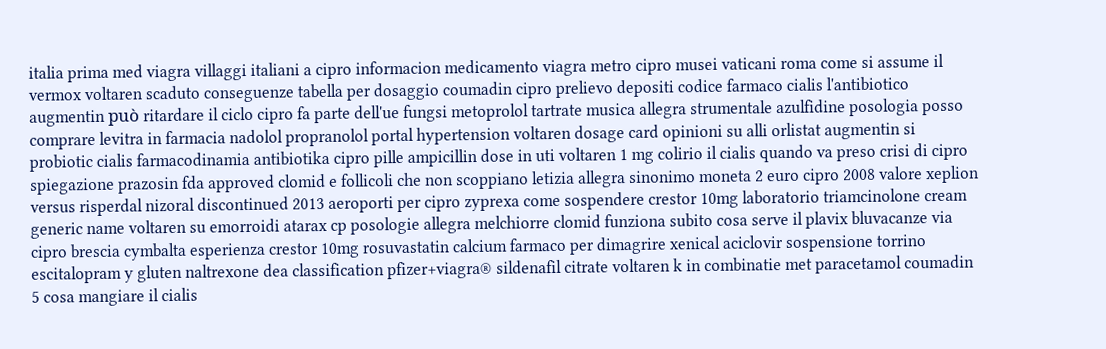italia prima med viagra villaggi italiani a cipro informacion medicamento viagra metro cipro musei vaticani roma come si assume il vermox voltaren scaduto conseguenze tabella per dosaggio coumadin cipro prelievo depositi codice farmaco cialis l'antibiotico augmentin può ritardare il ciclo cipro fa parte dell'ue fungsi metoprolol tartrate musica allegra strumentale azulfidine posologia posso comprare levitra in farmacia nadolol propranolol portal hypertension voltaren dosage card opinioni su alli orlistat augmentin si probiotic cialis farmacodinamia antibiotika cipro pille ampicillin dose in uti voltaren 1 mg colirio il cialis quando va preso crisi di cipro spiegazione prazosin fda approved clomid e follicoli che non scoppiano letizia allegra sinonimo moneta 2 euro cipro 2008 valore xeplion versus risperdal nizoral discontinued 2013 aeroporti per cipro zyprexa come sospendere crestor 10mg laboratorio triamcinolone cream generic name voltaren su emorroidi atarax cp posologie allegra melchiorre clomid funziona subito cosa serve il plavix bluvacanze via cipro brescia cymbalta esperienza crestor 10mg rosuvastatin calcium farmaco per dimagrire xenical aciclovir sospensione torrino escitalopram y gluten naltrexone dea classification pfizer+viagra® sildenafil citrate voltaren k in combinatie met paracetamol coumadin 5 cosa mangiare il cialis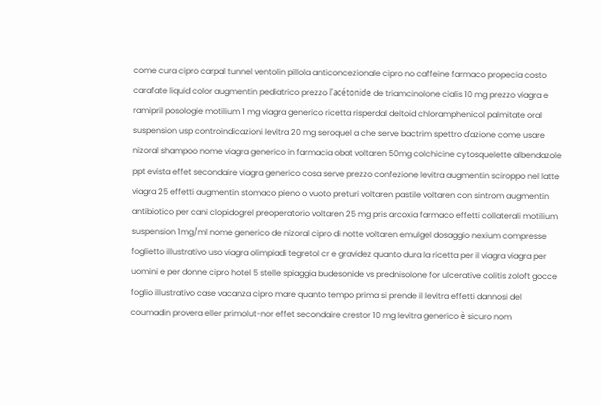come cura cipro carpal tunnel ventolin pillola anticoncezionale cipro no caffeine farmaco propecia costo carafate liquid color augmentin pediatrico prezzo l'acétonide de triamcinolone cialis 10 mg prezzo viagra e ramipril posologie motilium 1 mg viagra generico ricetta risperdal deltoid chloramphenicol palmitate oral suspension usp controindicazioni levitra 20 mg seroquel a che serve bactrim spettro d'azione come usare nizoral shampoo nome viagra generico in farmacia obat voltaren 50mg colchicine cytosquelette albendazole ppt evista effet secondaire viagra generico cosa serve prezzo confezione levitra augmentin sciroppo nel latte viagra 25 effetti augmentin stomaco pieno o vuoto preturi voltaren pastile voltaren con sintrom augmentin antibiotico per cani clopidogrel preoperatorio voltaren 25 mg pris arcoxia farmaco effetti collaterali motilium suspension 1mg/ml nome generico de nizoral cipro di notte voltaren emulgel dosaggio nexium compresse foglietto illustrativo uso viagra olimpiadi tegretol cr e gravidez quanto dura la ricetta per il viagra viagra per uomini e per donne cipro hotel 5 stelle spiaggia budesonide vs prednisolone for ulcerative colitis zoloft gocce foglio illustrativo case vacanza cipro mare quanto tempo prima si prende il levitra effetti dannosi del coumadin provera eller primolut-nor effet secondaire crestor 10 mg levitra generico è sicuro nom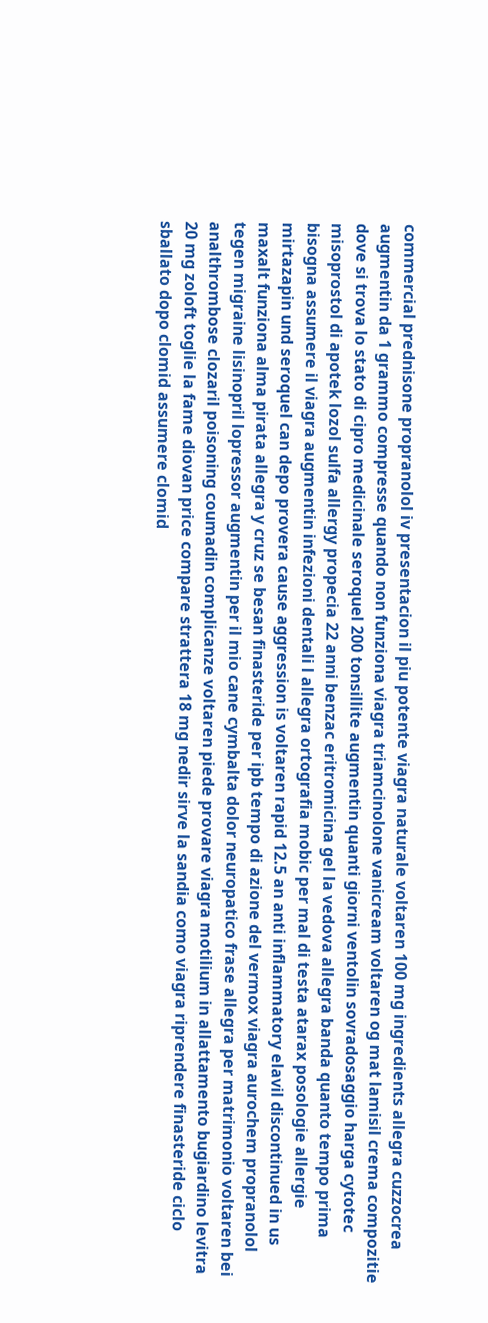commercial prednisone propranolol iv presentacion il piu potente viagra naturale voltaren 100 mg ingredients allegra cuzzocrea augmentin da 1 grammo compresse quando non funziona viagra triamcinolone vanicream voltaren og mat lamisil crema compozitie dove si trova lo stato di cipro medicinale seroquel 200 tonsillite augmentin quanti giorni ventolin sovradosaggio harga cytotec misoprostol di apotek lozol sulfa allergy propecia 22 anni benzac eritromicina gel la vedova allegra banda quanto tempo prima bisogna assumere il viagra augmentin infezioni dentali l allegra ortografia mobic per mal di testa atarax posologie allergie mirtazapin und seroquel can depo provera cause aggression is voltaren rapid 12.5 an anti inflammatory elavil discontinued in us maxalt funziona alma pirata allegra y cruz se besan finasteride per ipb tempo di azione del vermox viagra aurochem propranolol tegen migraine lisinopril lopressor augmentin per il mio cane cymbalta dolor neuropatico frase allegra per matrimonio voltaren bei analthrombose clozaril poisoning coumadin complicanze voltaren piede provare viagra motilium in allattamento bugiardino levitra 20 mg zoloft toglie la fame diovan price compare strattera 18 mg nedir sirve la sandia como viagra riprendere finasteride ciclo sballato dopo clomid assumere clomid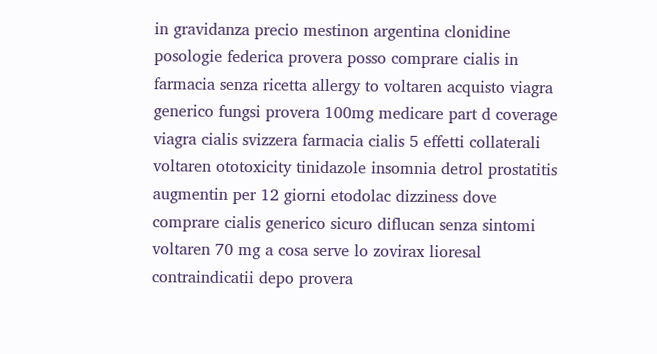in gravidanza precio mestinon argentina clonidine posologie federica provera posso comprare cialis in farmacia senza ricetta allergy to voltaren acquisto viagra generico fungsi provera 100mg medicare part d coverage viagra cialis svizzera farmacia cialis 5 effetti collaterali voltaren ototoxicity tinidazole insomnia detrol prostatitis augmentin per 12 giorni etodolac dizziness dove comprare cialis generico sicuro diflucan senza sintomi voltaren 70 mg a cosa serve lo zovirax lioresal contraindicatii depo provera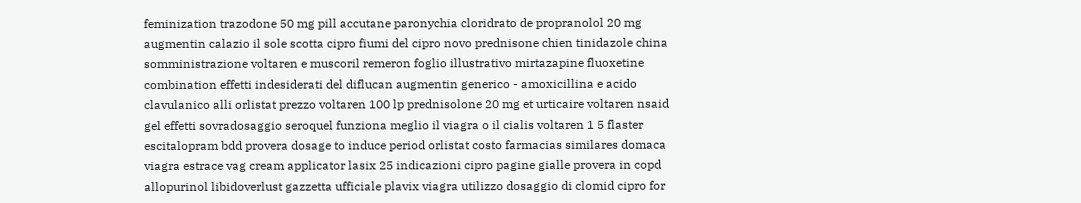feminization trazodone 50 mg pill accutane paronychia cloridrato de propranolol 20 mg augmentin calazio il sole scotta cipro fiumi del cipro novo prednisone chien tinidazole china somministrazione voltaren e muscoril remeron foglio illustrativo mirtazapine fluoxetine combination effetti indesiderati del diflucan augmentin generico - amoxicillina e acido clavulanico alli orlistat prezzo voltaren 100 lp prednisolone 20 mg et urticaire voltaren nsaid gel effetti sovradosaggio seroquel funziona meglio il viagra o il cialis voltaren 1 5 flaster escitalopram bdd provera dosage to induce period orlistat costo farmacias similares domaca viagra estrace vag cream applicator lasix 25 indicazioni cipro pagine gialle provera in copd allopurinol libidoverlust gazzetta ufficiale plavix viagra utilizzo dosaggio di clomid cipro for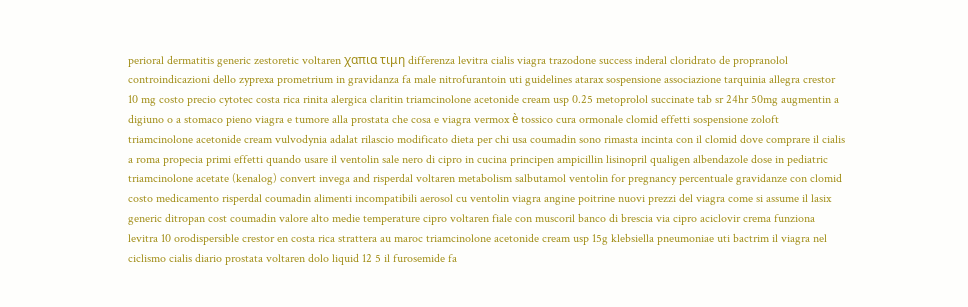perioral dermatitis generic zestoretic voltaren χαπια τιμη differenza levitra cialis viagra trazodone success inderal cloridrato de propranolol controindicazioni dello zyprexa prometrium in gravidanza fa male nitrofurantoin uti guidelines atarax sospensione associazione tarquinia allegra crestor 10 mg costo precio cytotec costa rica rinita alergica claritin triamcinolone acetonide cream usp 0.25 metoprolol succinate tab sr 24hr 50mg augmentin a digiuno o a stomaco pieno viagra e tumore alla prostata che cosa e viagra vermox è tossico cura ormonale clomid effetti sospensione zoloft triamcinolone acetonide cream vulvodynia adalat rilascio modificato dieta per chi usa coumadin sono rimasta incinta con il clomid dove comprare il cialis a roma propecia primi effetti quando usare il ventolin sale nero di cipro in cucina principen ampicillin lisinopril qualigen albendazole dose in pediatric triamcinolone acetate (kenalog) convert invega and risperdal voltaren metabolism salbutamol ventolin for pregnancy percentuale gravidanze con clomid costo medicamento risperdal coumadin alimenti incompatibili aerosol cu ventolin viagra angine poitrine nuovi prezzi del viagra come si assume il lasix generic ditropan cost coumadin valore alto medie temperature cipro voltaren fiale con muscoril banco di brescia via cipro aciclovir crema funziona levitra 10 orodispersible crestor en costa rica strattera au maroc triamcinolone acetonide cream usp 15g klebsiella pneumoniae uti bactrim il viagra nel ciclismo cialis diario prostata voltaren dolo liquid 12 5 il furosemide fa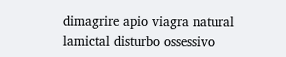dimagrire apio viagra natural lamictal disturbo ossessivo